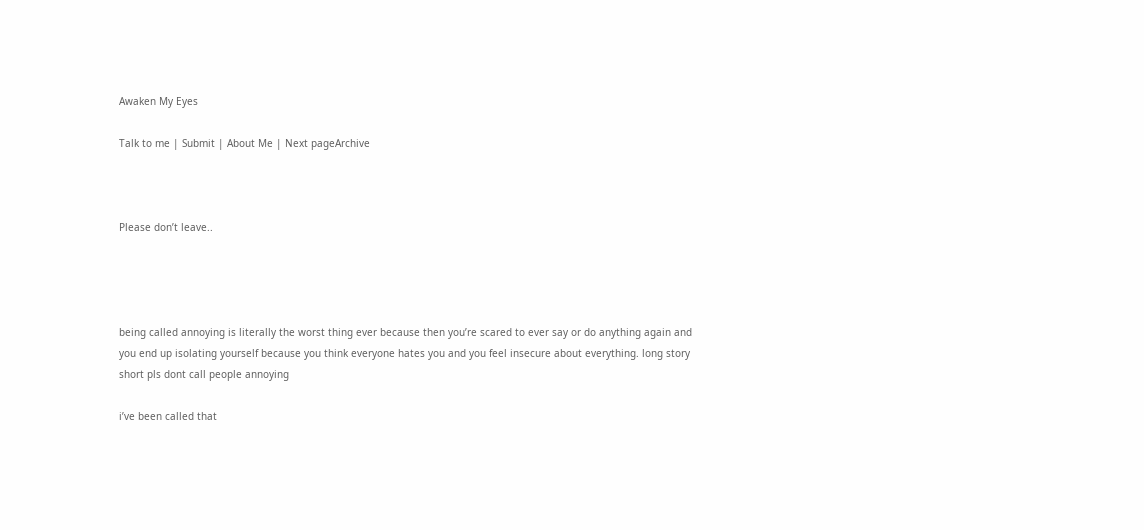Awaken My Eyes

Talk to me | Submit | About Me | Next pageArchive



Please don’t leave..




being called annoying is literally the worst thing ever because then you’re scared to ever say or do anything again and you end up isolating yourself because you think everyone hates you and you feel insecure about everything. long story short pls dont call people annoying

i’ve been called that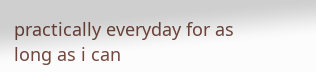practically everyday for as long as i can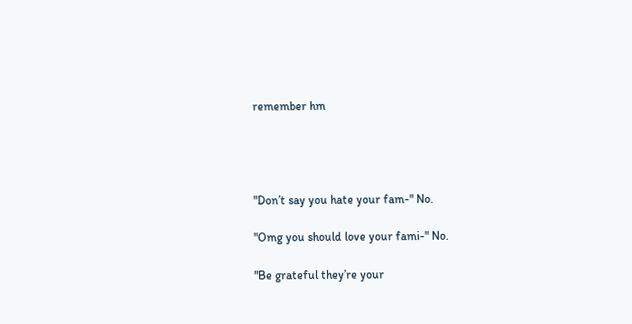remember hm




"Don’t say you hate your fam-" No.

"Omg you should love your fami-" No.

"Be grateful they’re your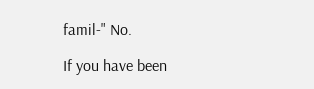famil-" No.

If you have been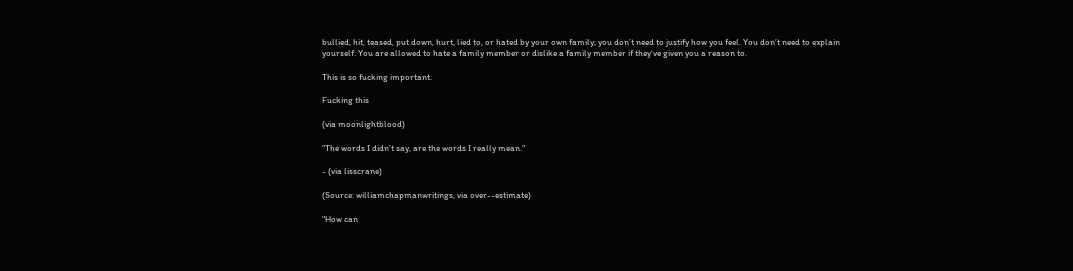bullied, hit, teased, put down, hurt, lied to, or hated by your own family; you don’t need to justify how you feel. You don’t need to explain yourself. You are allowed to hate a family member or dislike a family member if they’ve given you a reason to.

This is so fucking important.

Fucking this

(via moonlightblood)

"The words I didn’t say, are the words I really mean."

- (via lisscrane)

(Source: williamchapmanwritings, via over--estimate)

"How can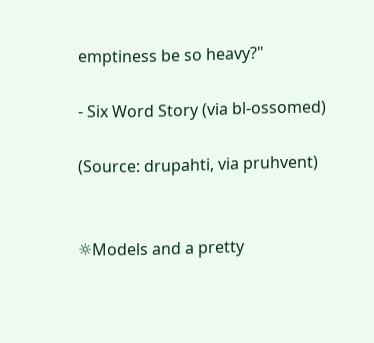emptiness be so heavy?"

- Six Word Story (via bl-ossomed)

(Source: drupahti, via pruhvent)


☼Models and a pretty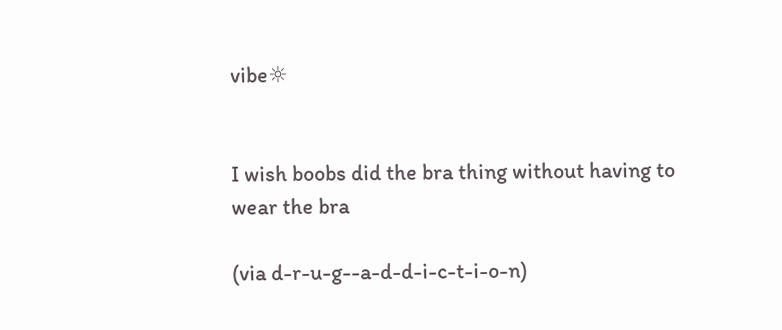vibe☼


I wish boobs did the bra thing without having to wear the bra

(via d-r-u-g--a-d-d-i-c-t-i-o-n)